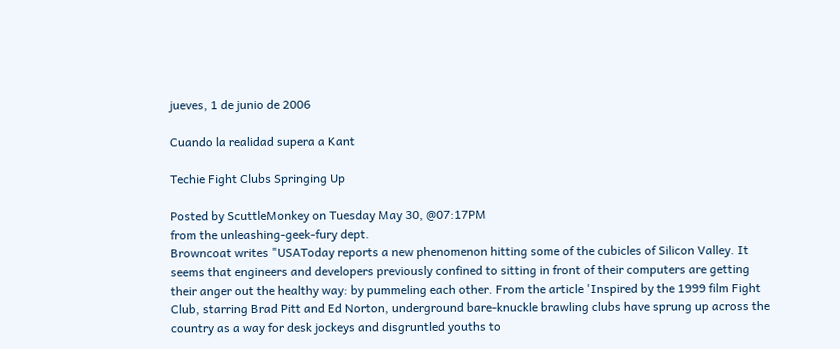jueves, 1 de junio de 2006

Cuando la realidad supera a Kant

Techie Fight Clubs Springing Up

Posted by ScuttleMonkey on Tuesday May 30, @07:17PM
from the unleashing-geek-fury dept.
Browncoat writes "USAToday reports a new phenomenon hitting some of the cubicles of Silicon Valley. It seems that engineers and developers previously confined to sitting in front of their computers are getting their anger out the healthy way: by pummeling each other. From the article 'Inspired by the 1999 film Fight Club, starring Brad Pitt and Ed Norton, underground bare-knuckle brawling clubs have sprung up across the country as a way for desk jockeys and disgruntled youths to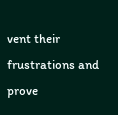vent their frustrations and prove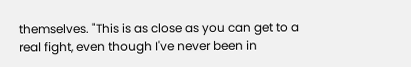themselves. "This is as close as you can get to a real fight, even though I've never been in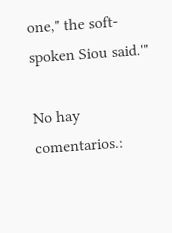one," the soft-spoken Siou said.'"

No hay comentarios.: